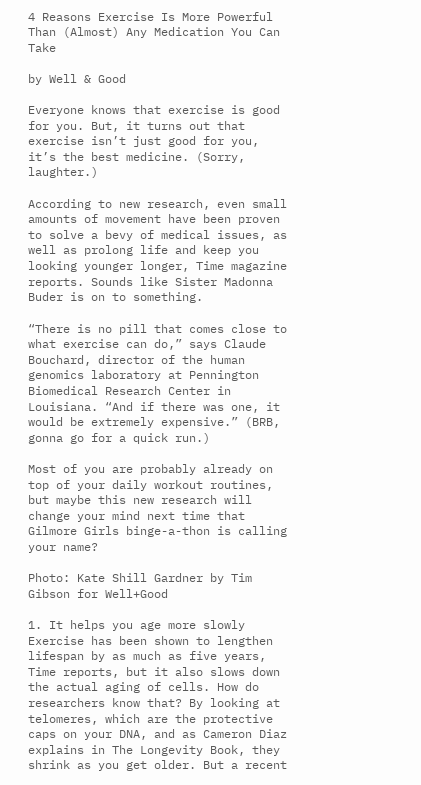4 Reasons Exercise Is More Powerful Than (Almost) Any Medication You Can Take

by Well & Good

Everyone knows that exercise is good for you. But, it turns out that exercise isn’t just good for you, it’s the best medicine. (Sorry, laughter.)

According to new research, even small amounts of movement have been proven to solve a bevy of medical issues, as well as prolong life and keep you looking younger longer, Time magazine reports. Sounds like Sister Madonna Buder is on to something.

“There is no pill that comes close to what exercise can do,” says Claude Bouchard, director of the human genomics laboratory at Pennington Biomedical Research Center in Louisiana. “And if there was one, it would be extremely expensive.” (BRB, gonna go for a quick run.)

Most of you are probably already on top of your daily workout routines, but maybe this new research will change your mind next time that Gilmore Girls binge-a-thon is calling your name?

Photo: Kate Shill Gardner by Tim Gibson for Well+Good

1. It helps you age more slowly Exercise has been shown to lengthen lifespan by as much as five years, Time reports, but it also slows down the actual aging of cells. How do researchers know that? By looking at telomeres, which are the protective caps on your DNA, and as Cameron Diaz explains in The Longevity Book, they shrink as you get older. But a recent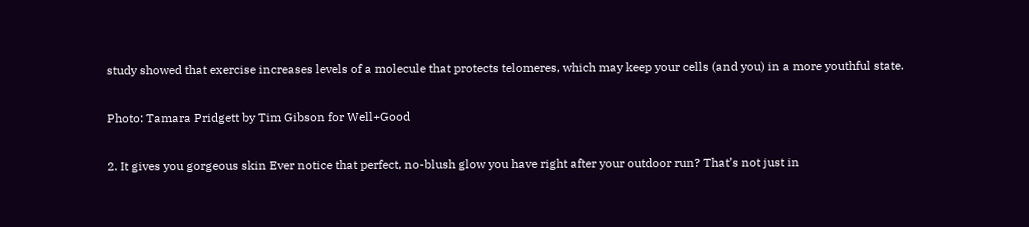study showed that exercise increases levels of a molecule that protects telomeres, which may keep your cells (and you) in a more youthful state.

Photo: Tamara Pridgett by Tim Gibson for Well+Good

2. It gives you gorgeous skin Ever notice that perfect, no-blush glow you have right after your outdoor run? That’s not just in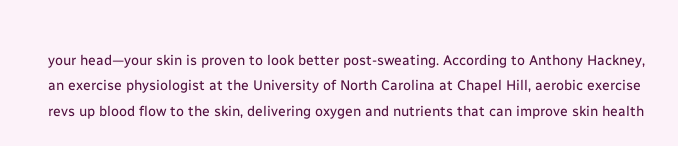your head—your skin is proven to look better post-sweating. According to Anthony Hackney, an exercise physiologist at the University of North Carolina at Chapel Hill, aerobic exercise revs up blood flow to the skin, delivering oxygen and nutrients that can improve skin health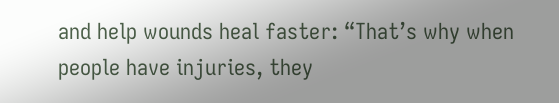and help wounds heal faster: “That’s why when people have injuries, they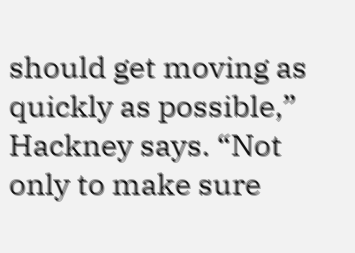should get moving as quickly as possible,” Hackney says. “Not only to make sure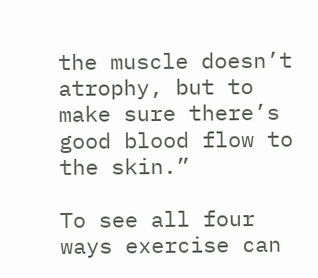the muscle doesn’t atrophy, but to make sure there’s good blood flow to the skin.”

To see all four ways exercise can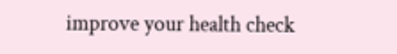improve your health check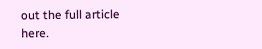out the full article here.